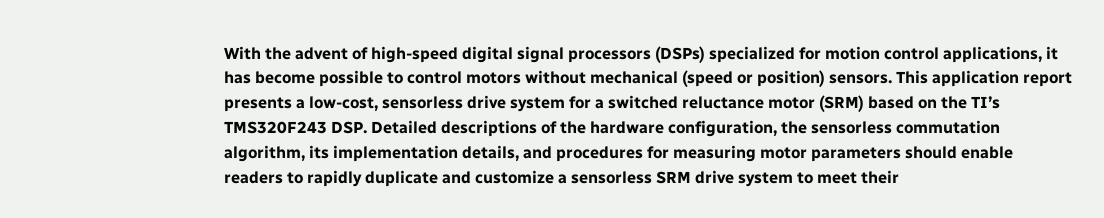With the advent of high-speed digital signal processors (DSPs) specialized for motion control applications, it has become possible to control motors without mechanical (speed or position) sensors. This application report presents a low-cost, sensorless drive system for a switched reluctance motor (SRM) based on the TI’s TMS320F243 DSP. Detailed descriptions of the hardware configuration, the sensorless commutation algorithm, its implementation details, and procedures for measuring motor parameters should enable readers to rapidly duplicate and customize a sensorless SRM drive system to meet their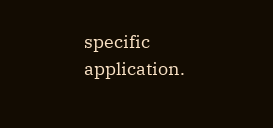specific application.